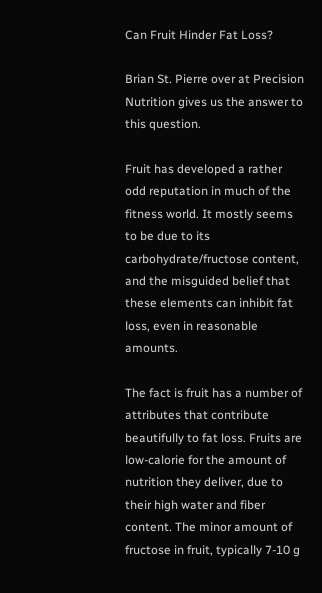Can Fruit Hinder Fat Loss?

Brian St. Pierre over at Precision Nutrition gives us the answer to this question.

Fruit has developed a rather odd reputation in much of the fitness world. It mostly seems to be due to its carbohydrate/fructose content, and the misguided belief that these elements can inhibit fat loss, even in reasonable amounts.

The fact is fruit has a number of attributes that contribute beautifully to fat loss. Fruits are low-calorie for the amount of nutrition they deliver, due to their high water and fiber content. The minor amount of fructose in fruit, typically 7-10 g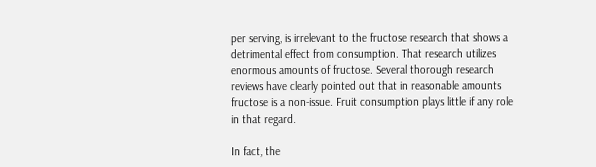per serving, is irrelevant to the fructose research that shows a detrimental effect from consumption. That research utilizes enormous amounts of fructose. Several thorough research reviews have clearly pointed out that in reasonable amounts fructose is a non-issue. Fruit consumption plays little if any role in that regard.

In fact, the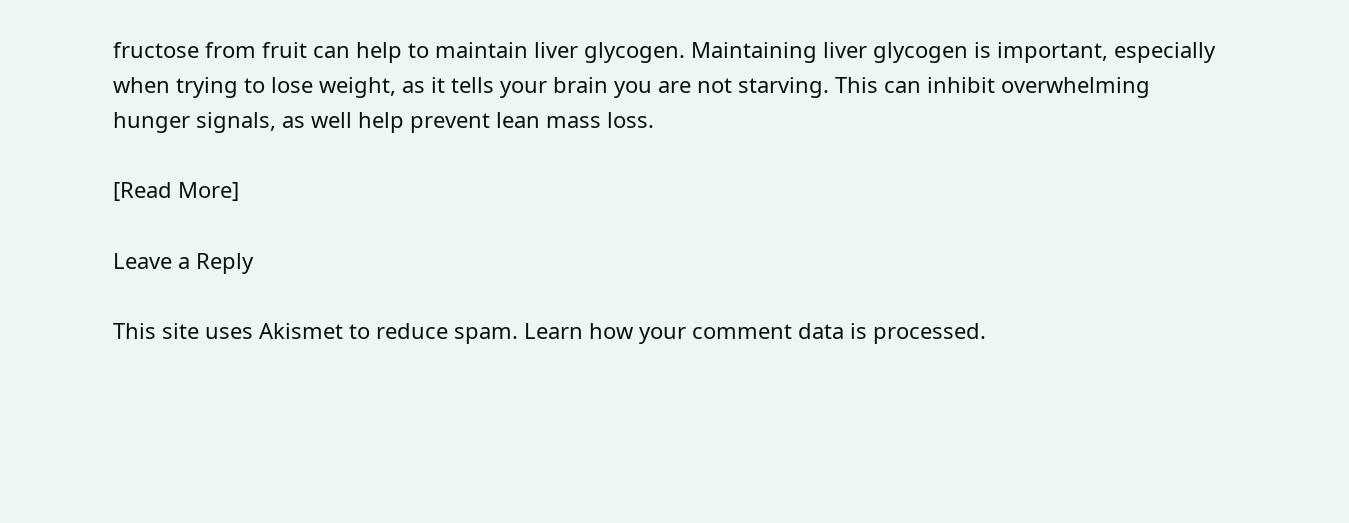fructose from fruit can help to maintain liver glycogen. Maintaining liver glycogen is important, especially when trying to lose weight, as it tells your brain you are not starving. This can inhibit overwhelming hunger signals, as well help prevent lean mass loss.

[Read More]

Leave a Reply

This site uses Akismet to reduce spam. Learn how your comment data is processed.